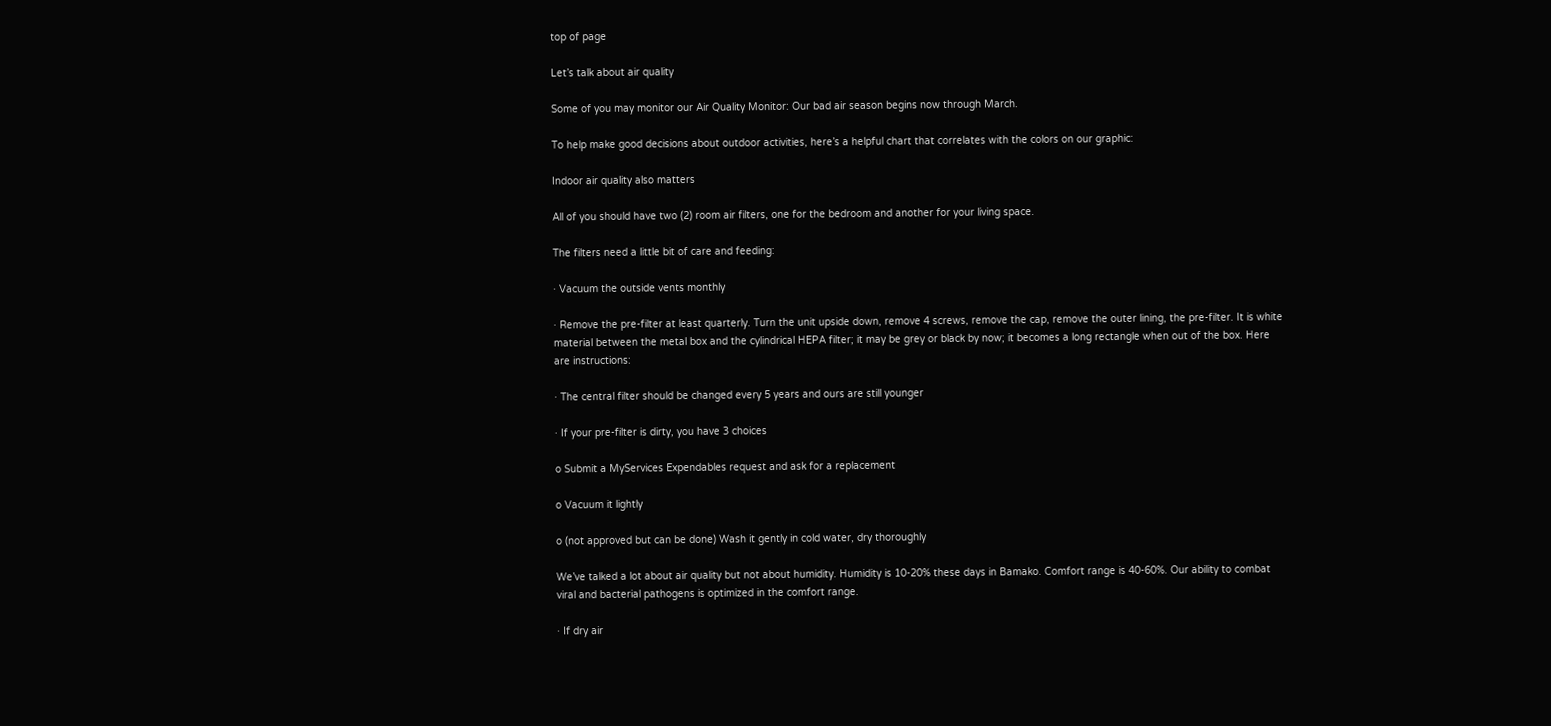top of page

Let’s talk about air quality

Some of you may monitor our Air Quality Monitor: Our bad air season begins now through March.

To help make good decisions about outdoor activities, here’s a helpful chart that correlates with the colors on our graphic:

Indoor air quality also matters

All of you should have two (2) room air filters, one for the bedroom and another for your living space.

The filters need a little bit of care and feeding:

· Vacuum the outside vents monthly

· Remove the pre-filter at least quarterly. Turn the unit upside down, remove 4 screws, remove the cap, remove the outer lining, the pre-filter. It is white material between the metal box and the cylindrical HEPA filter; it may be grey or black by now; it becomes a long rectangle when out of the box. Here are instructions:

· The central filter should be changed every 5 years and ours are still younger

· If your pre-filter is dirty, you have 3 choices

o Submit a MyServices Expendables request and ask for a replacement

o Vacuum it lightly

o (not approved but can be done) Wash it gently in cold water, dry thoroughly

We’ve talked a lot about air quality but not about humidity. Humidity is 10-20% these days in Bamako. Comfort range is 40-60%. Our ability to combat viral and bacterial pathogens is optimized in the comfort range.

· If dry air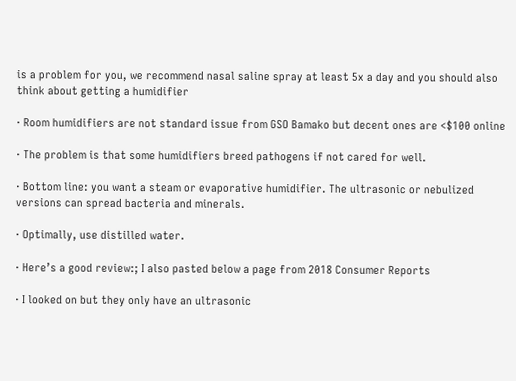is a problem for you, we recommend nasal saline spray at least 5x a day and you should also think about getting a humidifier

· Room humidifiers are not standard issue from GSO Bamako but decent ones are <$100 online

· The problem is that some humidifiers breed pathogens if not cared for well.

· Bottom line: you want a steam or evaporative humidifier. The ultrasonic or nebulized versions can spread bacteria and minerals.

· Optimally, use distilled water.

· Here’s a good review:; I also pasted below a page from 2018 Consumer Reports

· I looked on but they only have an ultrasonic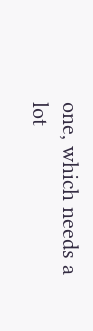one, which needs a lot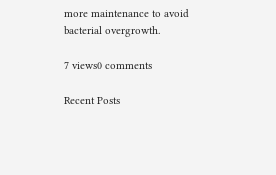more maintenance to avoid bacterial overgrowth.

7 views0 comments

Recent Posts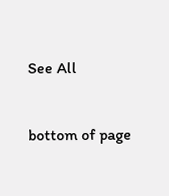See All


bottom of page